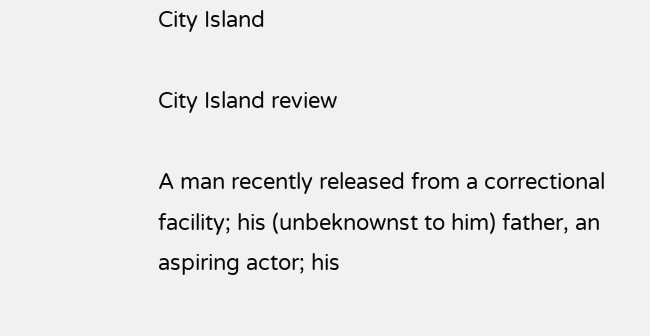City Island

City Island review

A man recently released from a correctional facility; his (unbeknownst to him) father, an aspiring actor; his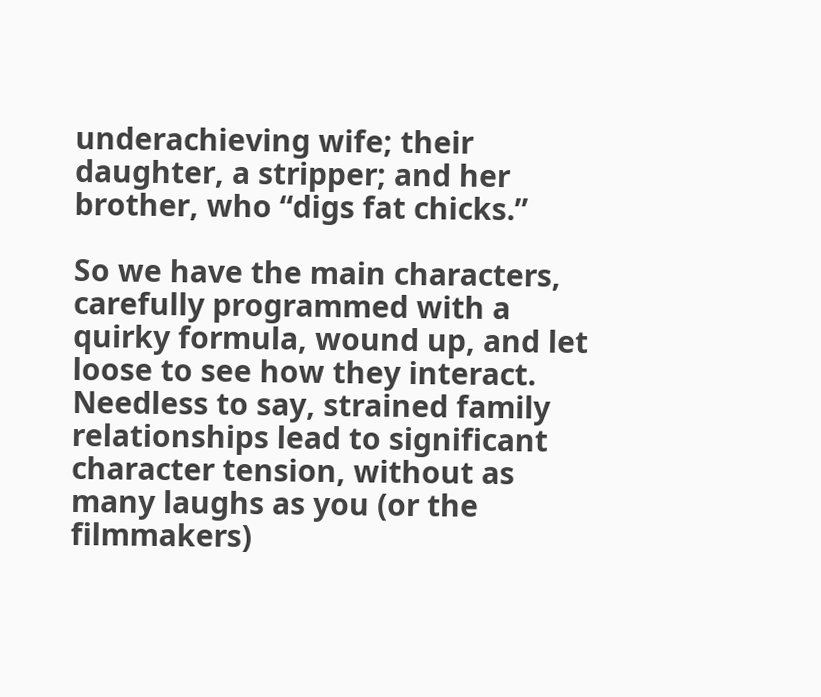underachieving wife; their daughter, a stripper; and her brother, who “digs fat chicks.”

So we have the main characters, carefully programmed with a quirky formula, wound up, and let loose to see how they interact. Needless to say, strained family relationships lead to significant character tension, without as many laughs as you (or the filmmakers)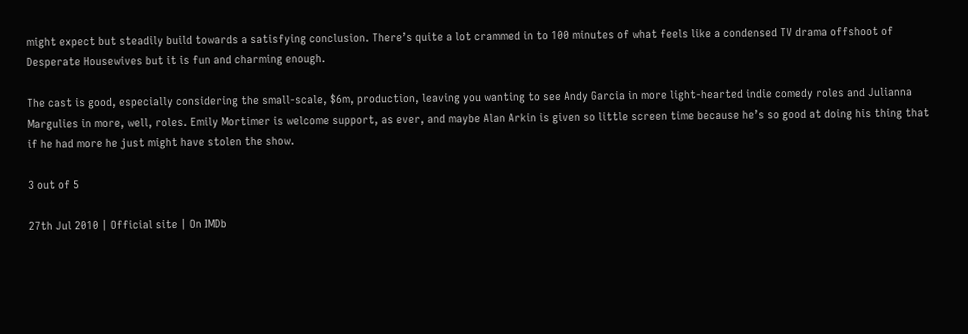might expect but steadily build towards a satisfying conclusion. There’s quite a lot crammed in to 100 minutes of what feels like a condensed TV drama offshoot of Desperate Housewives but it is fun and charming enough.

The cast is good, especially considering the small-scale, $6m, production, leaving you wanting to see Andy Garcia in more light-hearted indie comedy roles and Julianna Margulies in more, well, roles. Emily Mortimer is welcome support, as ever, and maybe Alan Arkin is given so little screen time because he’s so good at doing his thing that if he had more he just might have stolen the show.

3 out of 5

27th Jul 2010 | Official site | On IMDb